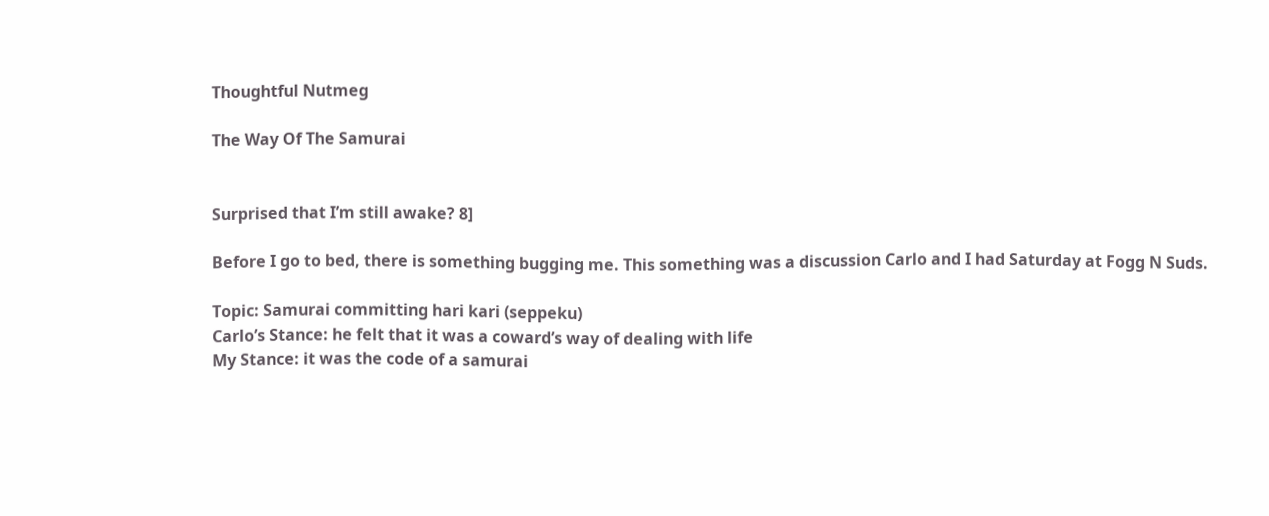Thoughtful Nutmeg

The Way Of The Samurai


Surprised that I’m still awake? 8]

Before I go to bed, there is something bugging me. This something was a discussion Carlo and I had Saturday at Fogg N Suds.

Topic: Samurai committing hari kari (seppeku)
Carlo’s Stance: he felt that it was a coward’s way of dealing with life
My Stance: it was the code of a samurai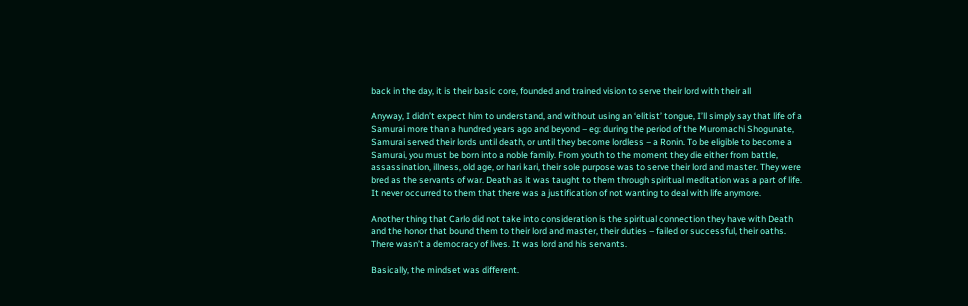back in the day, it is their basic core, founded and trained vision to serve their lord with their all

Anyway, I didn’t expect him to understand, and without using an ‘elitist’ tongue, I’ll simply say that life of a Samurai more than a hundred years ago and beyond – eg: during the period of the Muromachi Shogunate, Samurai served their lords until death, or until they become lordless – a Ronin. To be eligible to become a Samurai, you must be born into a noble family. From youth to the moment they die either from battle, assassination, illness, old age, or hari kari, their sole purpose was to serve their lord and master. They were bred as the servants of war. Death as it was taught to them through spiritual meditation was a part of life. It never occurred to them that there was a justification of not wanting to deal with life anymore.

Another thing that Carlo did not take into consideration is the spiritual connection they have with Death and the honor that bound them to their lord and master, their duties – failed or successful, their oaths. There wasn’t a democracy of lives. It was lord and his servants.

Basically, the mindset was different.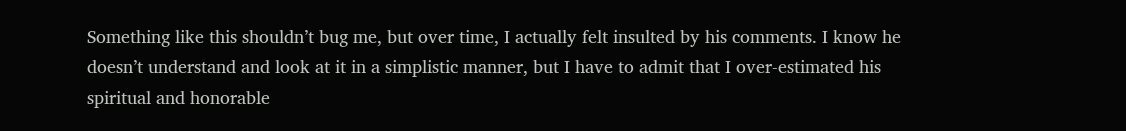Something like this shouldn’t bug me, but over time, I actually felt insulted by his comments. I know he doesn’t understand and look at it in a simplistic manner, but I have to admit that I over-estimated his spiritual and honorable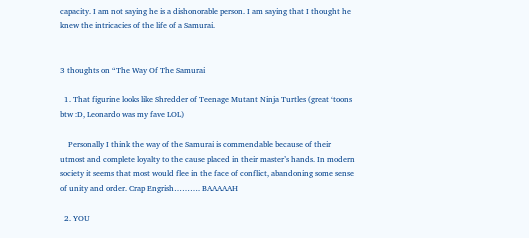capacity. I am not saying he is a dishonorable person. I am saying that I thought he knew the intricacies of the life of a Samurai.


3 thoughts on “The Way Of The Samurai

  1. That figurine looks like Shredder of Teenage Mutant Ninja Turtles (great ‘toons btw :D, Leonardo was my fave LOL)

    Personally I think the way of the Samurai is commendable because of their utmost and complete loyalty to the cause placed in their master’s hands. In modern society it seems that most would flee in the face of conflict, abandoning some sense of unity and order. Crap Engrish………. BAAAAAH

  2. YOU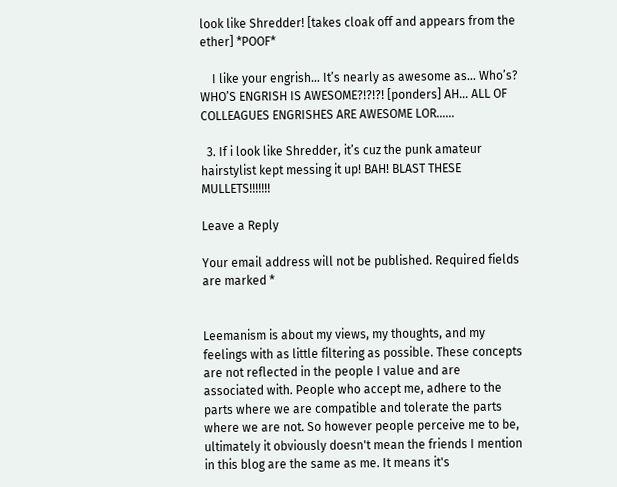look like Shredder! [takes cloak off and appears from the ether] *POOF*

    I like your engrish… It’s nearly as awesome as… Who’s? WHO’S ENGRISH IS AWESOME?!?!?! [ponders] AH… ALL OF COLLEAGUES ENGRISHES ARE AWESOME LOR……

  3. If i look like Shredder, it’s cuz the punk amateur hairstylist kept messing it up! BAH! BLAST THESE MULLETS!!!!!!!

Leave a Reply

Your email address will not be published. Required fields are marked *


Leemanism is about my views, my thoughts, and my feelings with as little filtering as possible. These concepts are not reflected in the people I value and are associated with. People who accept me, adhere to the parts where we are compatible and tolerate the parts where we are not. So however people perceive me to be, ultimately it obviously doesn't mean the friends I mention in this blog are the same as me. It means it's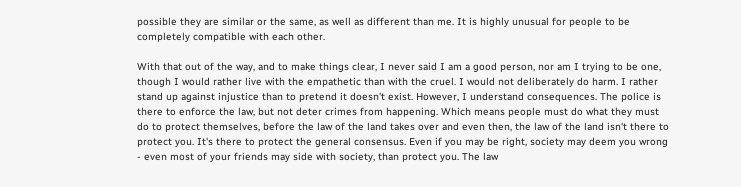possible they are similar or the same, as well as different than me. It is highly unusual for people to be completely compatible with each other.

With that out of the way, and to make things clear, I never said I am a good person, nor am I trying to be one, though I would rather live with the empathetic than with the cruel. I would not deliberately do harm. I rather stand up against injustice than to pretend it doesn't exist. However, I understand consequences. The police is there to enforce the law, but not deter crimes from happening. Which means people must do what they must do to protect themselves, before the law of the land takes over and even then, the law of the land isn't there to protect you. It's there to protect the general consensus. Even if you may be right, society may deem you wrong - even most of your friends may side with society, than protect you. The law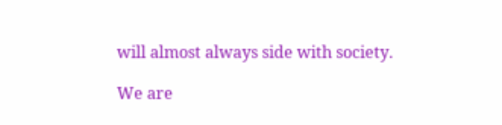will almost always side with society.

We are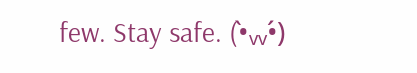few. Stay safe. (•̀ᵥᵥ•́)